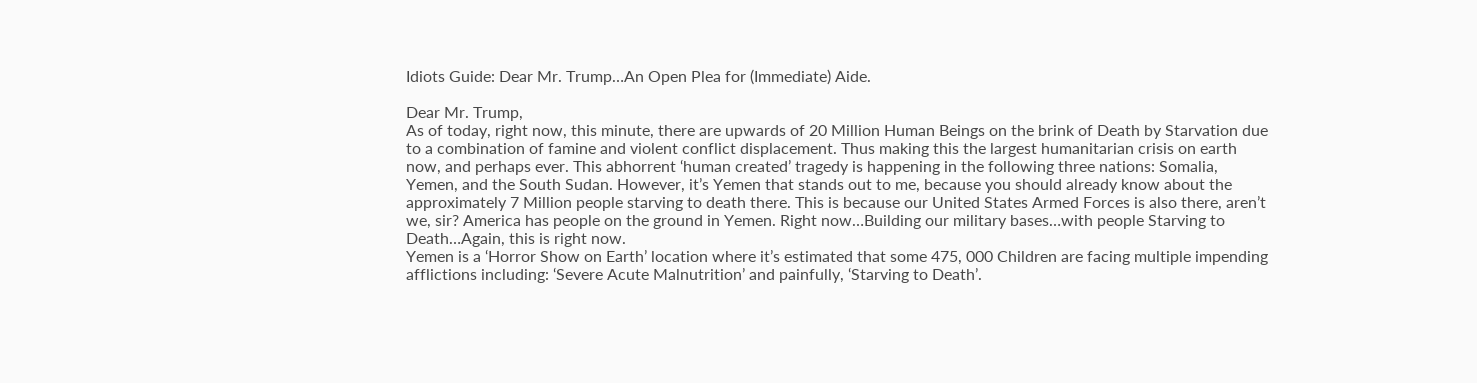Idiots Guide: Dear Mr. Trump…An Open Plea for (Immediate) Aide.

Dear Mr. Trump,
As of today, right now, this minute, there are upwards of 20 Million Human Beings on the brink of Death by Starvation due to a combination of famine and violent conflict displacement. Thus making this the largest humanitarian crisis on earth now, and perhaps ever. This abhorrent ‘human created’ tragedy is happening in the following three nations: Somalia, Yemen, and the South Sudan. However, it’s Yemen that stands out to me, because you should already know about the approximately 7 Million people starving to death there. This is because our United States Armed Forces is also there, aren’t we, sir? America has people on the ground in Yemen. Right now…Building our military bases…with people Starving to Death…Again, this is right now.
Yemen is a ‘Horror Show on Earth’ location where it’s estimated that some 475, 000 Children are facing multiple impending afflictions including: ‘Severe Acute Malnutrition’ and painfully, ‘Starving to Death’.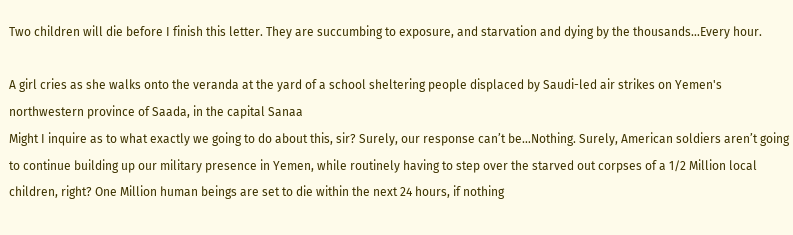Two children will die before I finish this letter. They are succumbing to exposure, and starvation and dying by the thousands…Every hour.

A girl cries as she walks onto the veranda at the yard of a school sheltering people displaced by Saudi-led air strikes on Yemen's northwestern province of Saada, in the capital Sanaa
Might I inquire as to what exactly we going to do about this, sir? Surely, our response can’t be…Nothing. Surely, American soldiers aren’t going to continue building up our military presence in Yemen, while routinely having to step over the starved out corpses of a 1/2 Million local children, right? One Million human beings are set to die within the next 24 hours, if nothing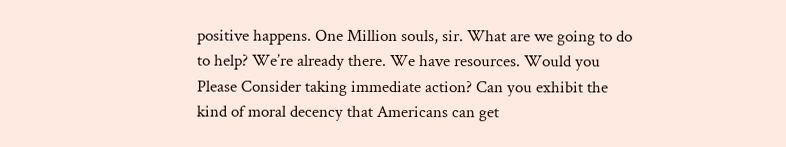positive happens. One Million souls, sir. What are we going to do to help? We’re already there. We have resources. Would you Please Consider taking immediate action? Can you exhibit the kind of moral decency that Americans can get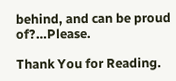behind, and can be proud of?…Please.

Thank You for Reading.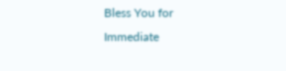Bless You for Immediate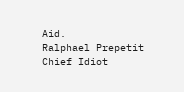Aid.
Ralphael Prepetit
Chief Idiot